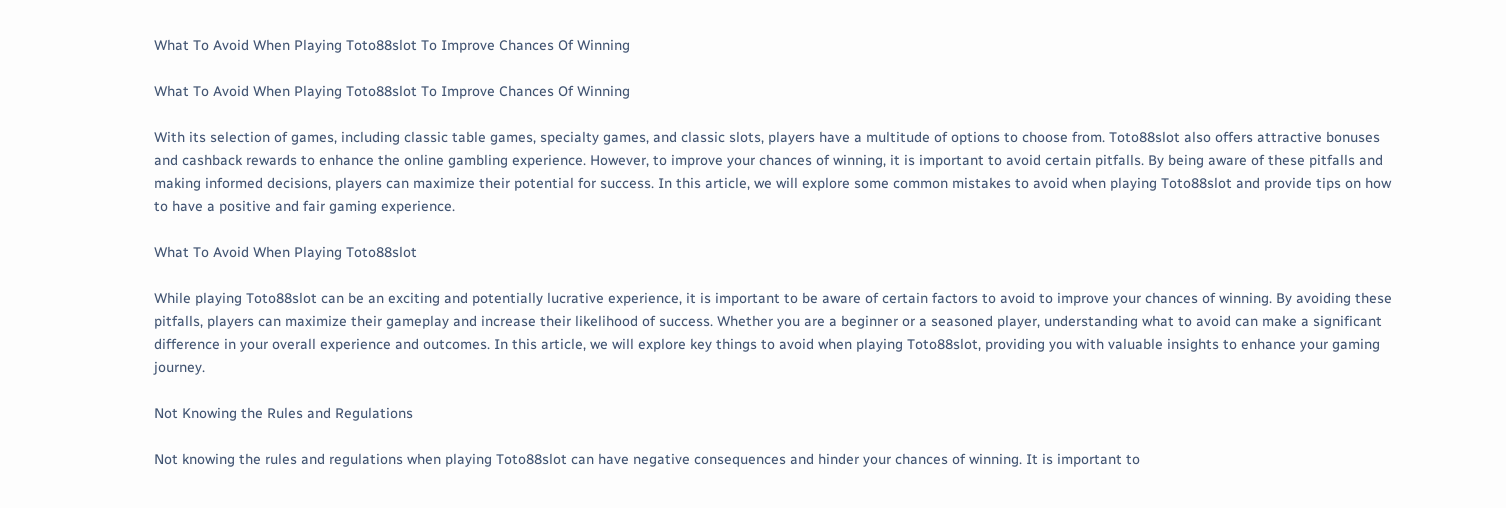What To Avoid When Playing Toto88slot To Improve Chances Of Winning

What To Avoid When Playing Toto88slot To Improve Chances Of Winning

With its selection of games, including classic table games, specialty games, and classic slots, players have a multitude of options to choose from. Toto88slot also offers attractive bonuses and cashback rewards to enhance the online gambling experience. However, to improve your chances of winning, it is important to avoid certain pitfalls. By being aware of these pitfalls and making informed decisions, players can maximize their potential for success. In this article, we will explore some common mistakes to avoid when playing Toto88slot and provide tips on how to have a positive and fair gaming experience.

What To Avoid When Playing Toto88slot

While playing Toto88slot can be an exciting and potentially lucrative experience, it is important to be aware of certain factors to avoid to improve your chances of winning. By avoiding these pitfalls, players can maximize their gameplay and increase their likelihood of success. Whether you are a beginner or a seasoned player, understanding what to avoid can make a significant difference in your overall experience and outcomes. In this article, we will explore key things to avoid when playing Toto88slot, providing you with valuable insights to enhance your gaming journey.

Not Knowing the Rules and Regulations

Not knowing the rules and regulations when playing Toto88slot can have negative consequences and hinder your chances of winning. It is important to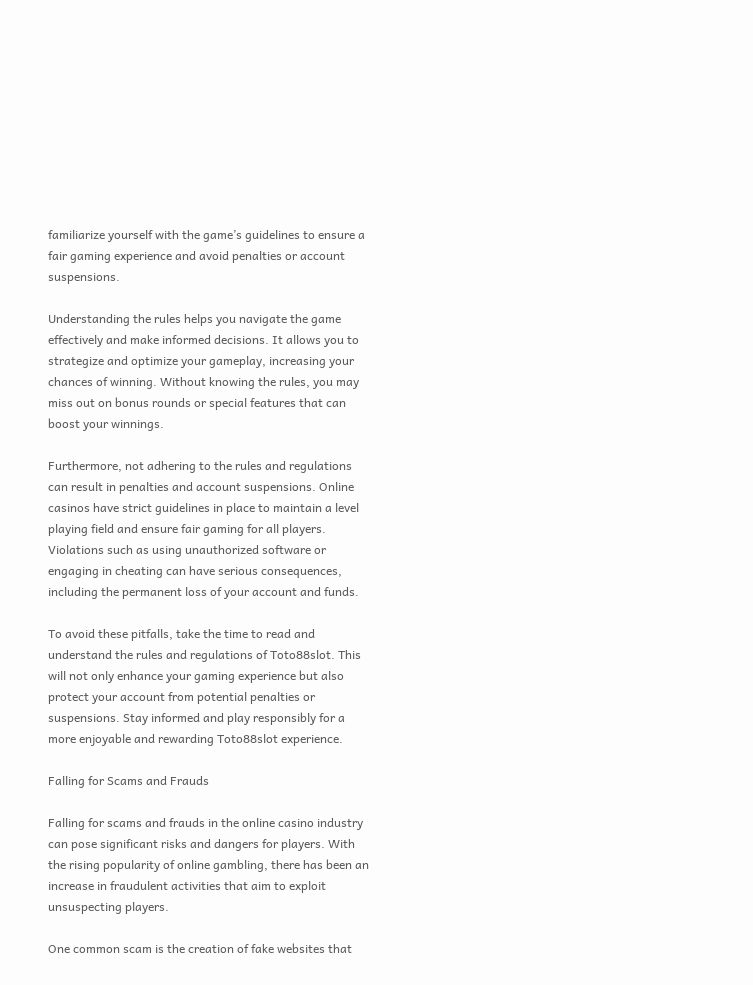familiarize yourself with the game’s guidelines to ensure a fair gaming experience and avoid penalties or account suspensions.

Understanding the rules helps you navigate the game effectively and make informed decisions. It allows you to strategize and optimize your gameplay, increasing your chances of winning. Without knowing the rules, you may miss out on bonus rounds or special features that can boost your winnings.

Furthermore, not adhering to the rules and regulations can result in penalties and account suspensions. Online casinos have strict guidelines in place to maintain a level playing field and ensure fair gaming for all players. Violations such as using unauthorized software or engaging in cheating can have serious consequences, including the permanent loss of your account and funds.

To avoid these pitfalls, take the time to read and understand the rules and regulations of Toto88slot. This will not only enhance your gaming experience but also protect your account from potential penalties or suspensions. Stay informed and play responsibly for a more enjoyable and rewarding Toto88slot experience.

Falling for Scams and Frauds

Falling for scams and frauds in the online casino industry can pose significant risks and dangers for players. With the rising popularity of online gambling, there has been an increase in fraudulent activities that aim to exploit unsuspecting players.

One common scam is the creation of fake websites that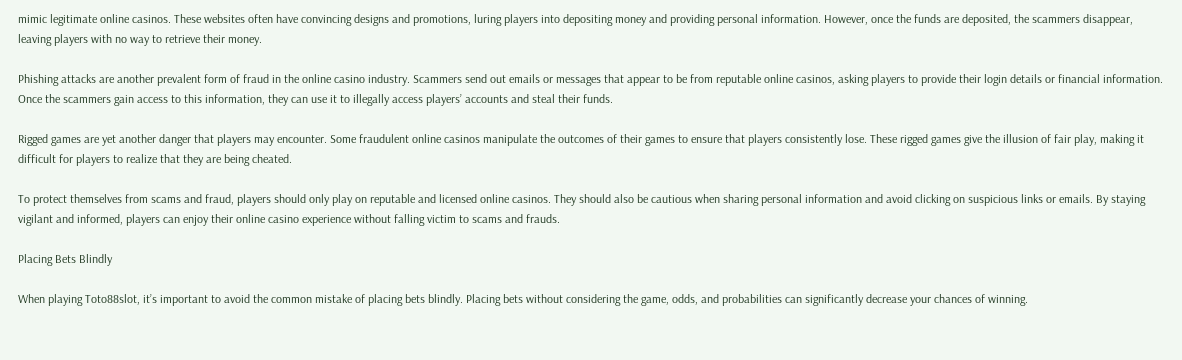mimic legitimate online casinos. These websites often have convincing designs and promotions, luring players into depositing money and providing personal information. However, once the funds are deposited, the scammers disappear, leaving players with no way to retrieve their money.

Phishing attacks are another prevalent form of fraud in the online casino industry. Scammers send out emails or messages that appear to be from reputable online casinos, asking players to provide their login details or financial information. Once the scammers gain access to this information, they can use it to illegally access players’ accounts and steal their funds.

Rigged games are yet another danger that players may encounter. Some fraudulent online casinos manipulate the outcomes of their games to ensure that players consistently lose. These rigged games give the illusion of fair play, making it difficult for players to realize that they are being cheated.

To protect themselves from scams and fraud, players should only play on reputable and licensed online casinos. They should also be cautious when sharing personal information and avoid clicking on suspicious links or emails. By staying vigilant and informed, players can enjoy their online casino experience without falling victim to scams and frauds.

Placing Bets Blindly

When playing Toto88slot, it’s important to avoid the common mistake of placing bets blindly. Placing bets without considering the game, odds, and probabilities can significantly decrease your chances of winning.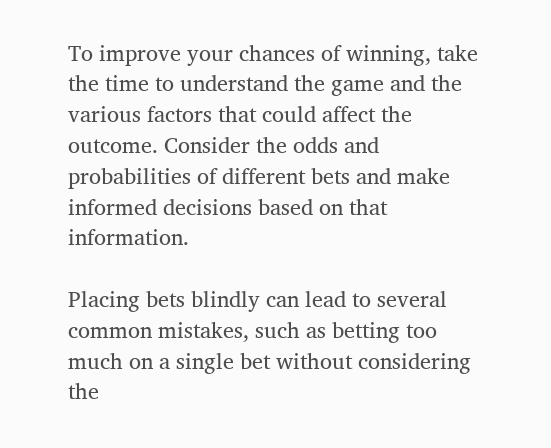To improve your chances of winning, take the time to understand the game and the various factors that could affect the outcome. Consider the odds and probabilities of different bets and make informed decisions based on that information.

Placing bets blindly can lead to several common mistakes, such as betting too much on a single bet without considering the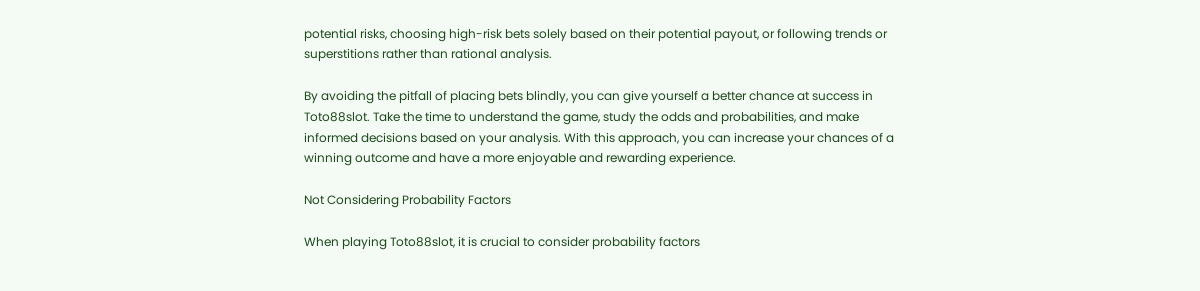potential risks, choosing high-risk bets solely based on their potential payout, or following trends or superstitions rather than rational analysis.

By avoiding the pitfall of placing bets blindly, you can give yourself a better chance at success in Toto88slot. Take the time to understand the game, study the odds and probabilities, and make informed decisions based on your analysis. With this approach, you can increase your chances of a winning outcome and have a more enjoyable and rewarding experience.

Not Considering Probability Factors

When playing Toto88slot, it is crucial to consider probability factors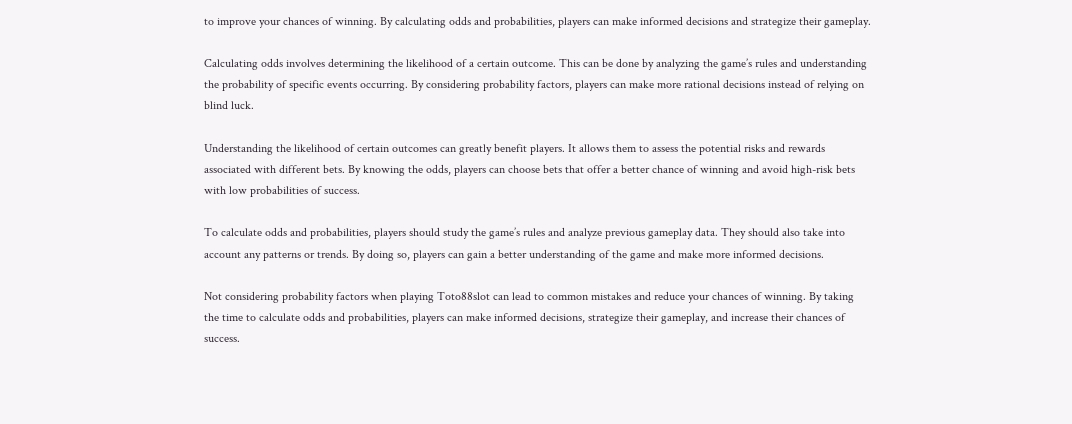to improve your chances of winning. By calculating odds and probabilities, players can make informed decisions and strategize their gameplay.

Calculating odds involves determining the likelihood of a certain outcome. This can be done by analyzing the game’s rules and understanding the probability of specific events occurring. By considering probability factors, players can make more rational decisions instead of relying on blind luck.

Understanding the likelihood of certain outcomes can greatly benefit players. It allows them to assess the potential risks and rewards associated with different bets. By knowing the odds, players can choose bets that offer a better chance of winning and avoid high-risk bets with low probabilities of success.

To calculate odds and probabilities, players should study the game’s rules and analyze previous gameplay data. They should also take into account any patterns or trends. By doing so, players can gain a better understanding of the game and make more informed decisions.

Not considering probability factors when playing Toto88slot can lead to common mistakes and reduce your chances of winning. By taking the time to calculate odds and probabilities, players can make informed decisions, strategize their gameplay, and increase their chances of success.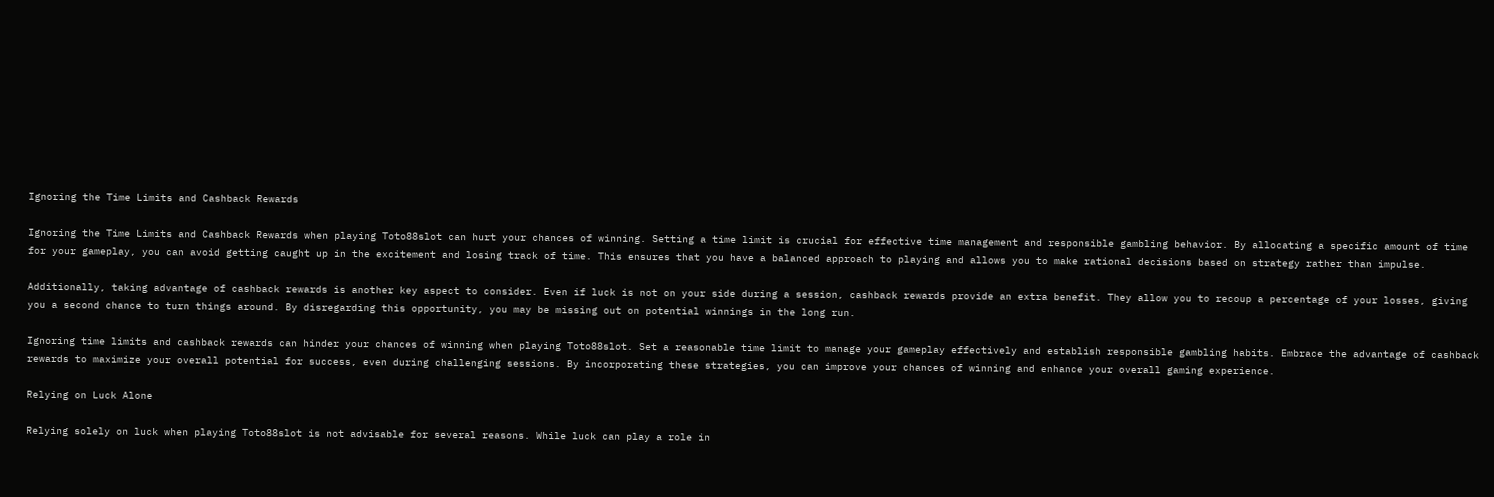Ignoring the Time Limits and Cashback Rewards

Ignoring the Time Limits and Cashback Rewards when playing Toto88slot can hurt your chances of winning. Setting a time limit is crucial for effective time management and responsible gambling behavior. By allocating a specific amount of time for your gameplay, you can avoid getting caught up in the excitement and losing track of time. This ensures that you have a balanced approach to playing and allows you to make rational decisions based on strategy rather than impulse.

Additionally, taking advantage of cashback rewards is another key aspect to consider. Even if luck is not on your side during a session, cashback rewards provide an extra benefit. They allow you to recoup a percentage of your losses, giving you a second chance to turn things around. By disregarding this opportunity, you may be missing out on potential winnings in the long run.

Ignoring time limits and cashback rewards can hinder your chances of winning when playing Toto88slot. Set a reasonable time limit to manage your gameplay effectively and establish responsible gambling habits. Embrace the advantage of cashback rewards to maximize your overall potential for success, even during challenging sessions. By incorporating these strategies, you can improve your chances of winning and enhance your overall gaming experience.

Relying on Luck Alone

Relying solely on luck when playing Toto88slot is not advisable for several reasons. While luck can play a role in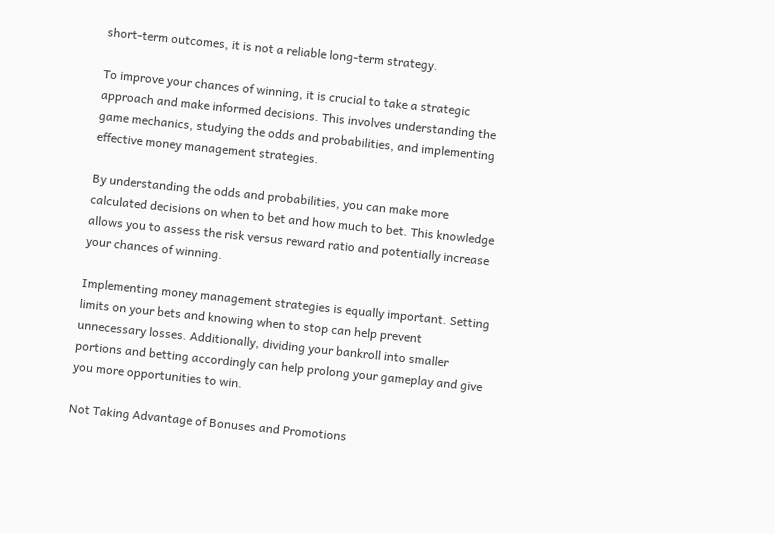short-term outcomes, it is not a reliable long-term strategy.

To improve your chances of winning, it is crucial to take a strategic approach and make informed decisions. This involves understanding the game mechanics, studying the odds and probabilities, and implementing effective money management strategies.

By understanding the odds and probabilities, you can make more calculated decisions on when to bet and how much to bet. This knowledge allows you to assess the risk versus reward ratio and potentially increase your chances of winning.

Implementing money management strategies is equally important. Setting limits on your bets and knowing when to stop can help prevent unnecessary losses. Additionally, dividing your bankroll into smaller portions and betting accordingly can help prolong your gameplay and give you more opportunities to win.

Not Taking Advantage of Bonuses and Promotions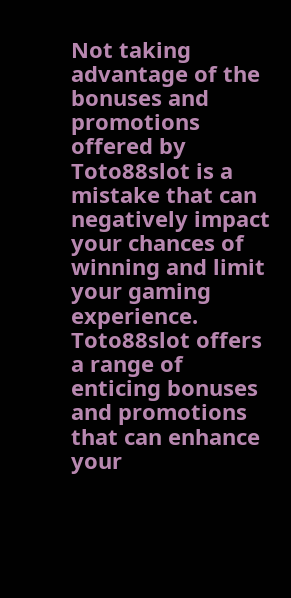Not taking advantage of the bonuses and promotions offered by Toto88slot is a mistake that can negatively impact your chances of winning and limit your gaming experience. Toto88slot offers a range of enticing bonuses and promotions that can enhance your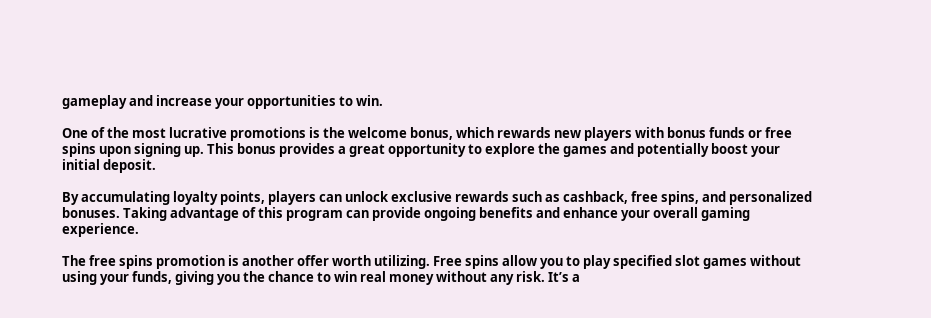gameplay and increase your opportunities to win.

One of the most lucrative promotions is the welcome bonus, which rewards new players with bonus funds or free spins upon signing up. This bonus provides a great opportunity to explore the games and potentially boost your initial deposit.

By accumulating loyalty points, players can unlock exclusive rewards such as cashback, free spins, and personalized bonuses. Taking advantage of this program can provide ongoing benefits and enhance your overall gaming experience.

The free spins promotion is another offer worth utilizing. Free spins allow you to play specified slot games without using your funds, giving you the chance to win real money without any risk. It’s a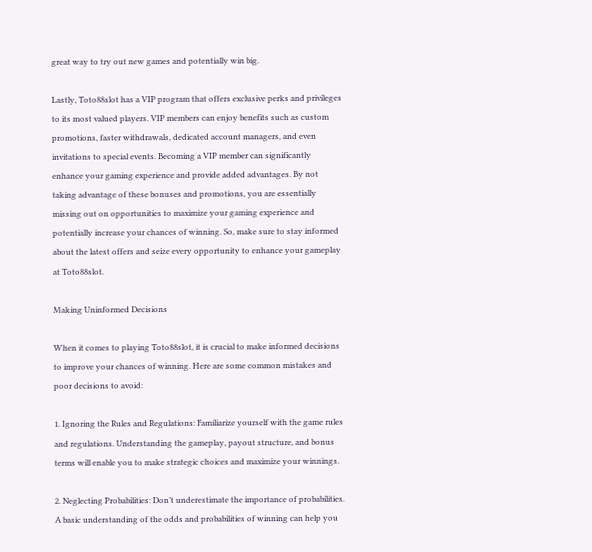great way to try out new games and potentially win big.

Lastly, Toto88slot has a VIP program that offers exclusive perks and privileges to its most valued players. VIP members can enjoy benefits such as custom promotions, faster withdrawals, dedicated account managers, and even invitations to special events. Becoming a VIP member can significantly enhance your gaming experience and provide added advantages. By not taking advantage of these bonuses and promotions, you are essentially missing out on opportunities to maximize your gaming experience and potentially increase your chances of winning. So, make sure to stay informed about the latest offers and seize every opportunity to enhance your gameplay at Toto88slot.

Making Uninformed Decisions

When it comes to playing Toto88slot, it is crucial to make informed decisions to improve your chances of winning. Here are some common mistakes and poor decisions to avoid:

1. Ignoring the Rules and Regulations: Familiarize yourself with the game rules and regulations. Understanding the gameplay, payout structure, and bonus terms will enable you to make strategic choices and maximize your winnings.

2. Neglecting Probabilities: Don’t underestimate the importance of probabilities. A basic understanding of the odds and probabilities of winning can help you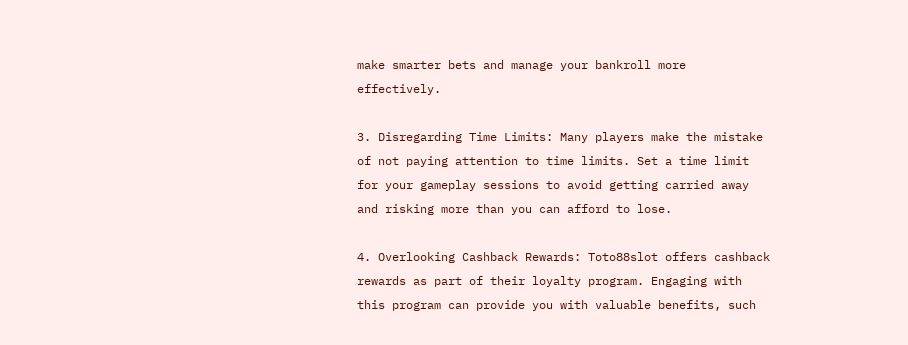make smarter bets and manage your bankroll more effectively.

3. Disregarding Time Limits: Many players make the mistake of not paying attention to time limits. Set a time limit for your gameplay sessions to avoid getting carried away and risking more than you can afford to lose.

4. Overlooking Cashback Rewards: Toto88slot offers cashback rewards as part of their loyalty program. Engaging with this program can provide you with valuable benefits, such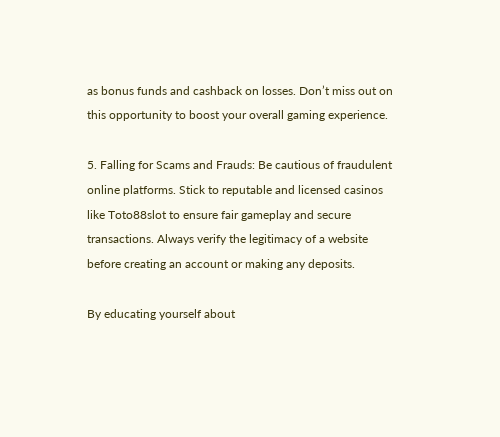as bonus funds and cashback on losses. Don’t miss out on this opportunity to boost your overall gaming experience.

5. Falling for Scams and Frauds: Be cautious of fraudulent online platforms. Stick to reputable and licensed casinos like Toto88slot to ensure fair gameplay and secure transactions. Always verify the legitimacy of a website before creating an account or making any deposits.

By educating yourself about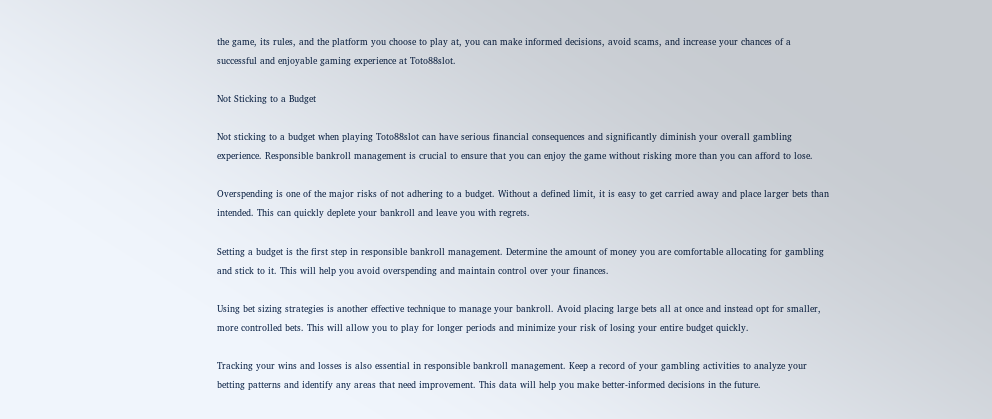the game, its rules, and the platform you choose to play at, you can make informed decisions, avoid scams, and increase your chances of a successful and enjoyable gaming experience at Toto88slot.

Not Sticking to a Budget

Not sticking to a budget when playing Toto88slot can have serious financial consequences and significantly diminish your overall gambling experience. Responsible bankroll management is crucial to ensure that you can enjoy the game without risking more than you can afford to lose.

Overspending is one of the major risks of not adhering to a budget. Without a defined limit, it is easy to get carried away and place larger bets than intended. This can quickly deplete your bankroll and leave you with regrets.

Setting a budget is the first step in responsible bankroll management. Determine the amount of money you are comfortable allocating for gambling and stick to it. This will help you avoid overspending and maintain control over your finances.

Using bet sizing strategies is another effective technique to manage your bankroll. Avoid placing large bets all at once and instead opt for smaller, more controlled bets. This will allow you to play for longer periods and minimize your risk of losing your entire budget quickly.

Tracking your wins and losses is also essential in responsible bankroll management. Keep a record of your gambling activities to analyze your betting patterns and identify any areas that need improvement. This data will help you make better-informed decisions in the future.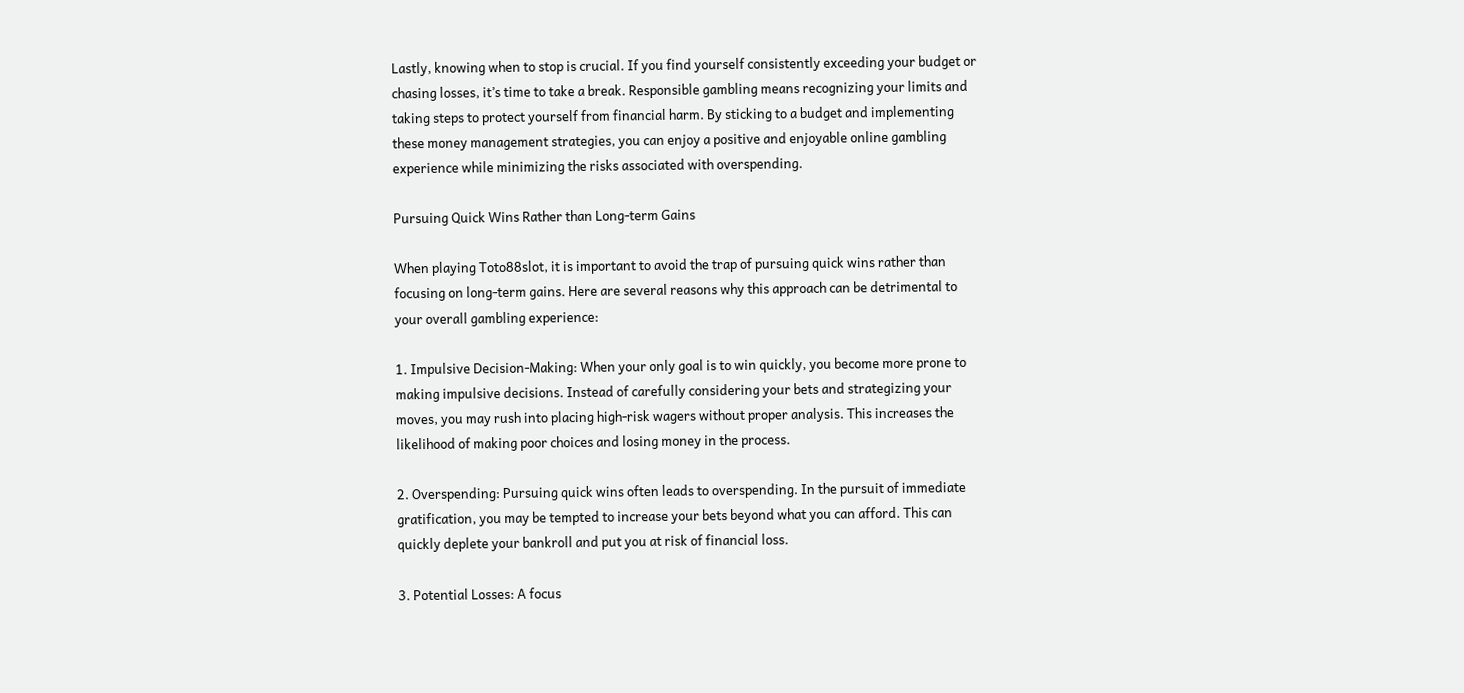Lastly, knowing when to stop is crucial. If you find yourself consistently exceeding your budget or chasing losses, it’s time to take a break. Responsible gambling means recognizing your limits and taking steps to protect yourself from financial harm. By sticking to a budget and implementing these money management strategies, you can enjoy a positive and enjoyable online gambling experience while minimizing the risks associated with overspending.

Pursuing Quick Wins Rather than Long-term Gains

When playing Toto88slot, it is important to avoid the trap of pursuing quick wins rather than focusing on long-term gains. Here are several reasons why this approach can be detrimental to your overall gambling experience:

1. Impulsive Decision-Making: When your only goal is to win quickly, you become more prone to making impulsive decisions. Instead of carefully considering your bets and strategizing your moves, you may rush into placing high-risk wagers without proper analysis. This increases the likelihood of making poor choices and losing money in the process.

2. Overspending: Pursuing quick wins often leads to overspending. In the pursuit of immediate gratification, you may be tempted to increase your bets beyond what you can afford. This can quickly deplete your bankroll and put you at risk of financial loss.

3. Potential Losses: A focus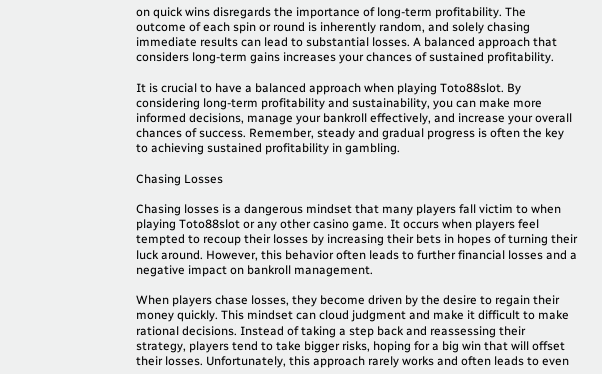on quick wins disregards the importance of long-term profitability. The outcome of each spin or round is inherently random, and solely chasing immediate results can lead to substantial losses. A balanced approach that considers long-term gains increases your chances of sustained profitability.

It is crucial to have a balanced approach when playing Toto88slot. By considering long-term profitability and sustainability, you can make more informed decisions, manage your bankroll effectively, and increase your overall chances of success. Remember, steady and gradual progress is often the key to achieving sustained profitability in gambling.

Chasing Losses

Chasing losses is a dangerous mindset that many players fall victim to when playing Toto88slot or any other casino game. It occurs when players feel tempted to recoup their losses by increasing their bets in hopes of turning their luck around. However, this behavior often leads to further financial losses and a negative impact on bankroll management.

When players chase losses, they become driven by the desire to regain their money quickly. This mindset can cloud judgment and make it difficult to make rational decisions. Instead of taking a step back and reassessing their strategy, players tend to take bigger risks, hoping for a big win that will offset their losses. Unfortunately, this approach rarely works and often leads to even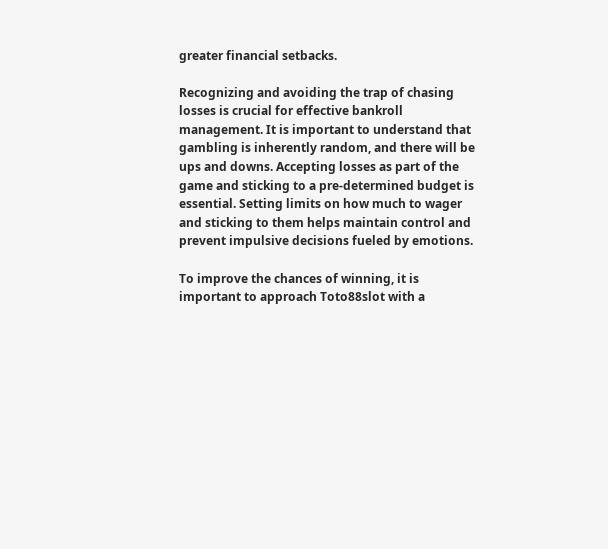greater financial setbacks.

Recognizing and avoiding the trap of chasing losses is crucial for effective bankroll management. It is important to understand that gambling is inherently random, and there will be ups and downs. Accepting losses as part of the game and sticking to a pre-determined budget is essential. Setting limits on how much to wager and sticking to them helps maintain control and prevent impulsive decisions fueled by emotions.

To improve the chances of winning, it is important to approach Toto88slot with a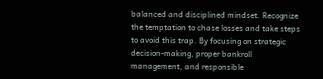balanced and disciplined mindset. Recognize the temptation to chase losses and take steps to avoid this trap. By focusing on strategic decision-making, proper bankroll management, and responsible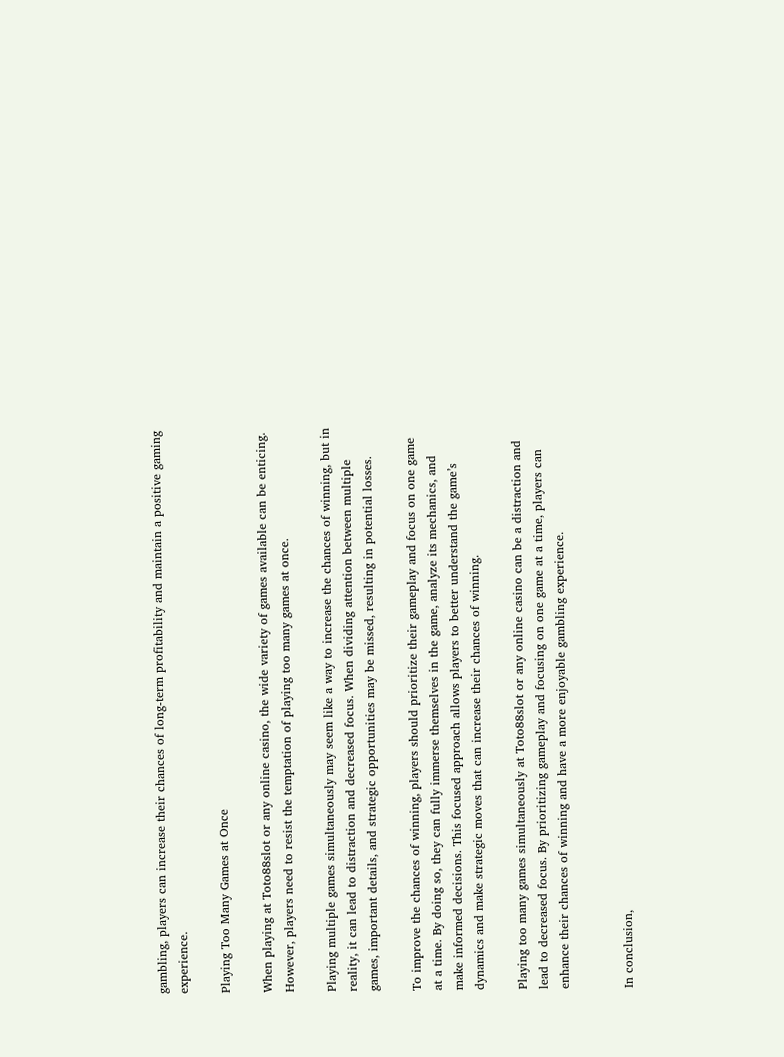gambling, players can increase their chances of long-term profitability and maintain a positive gaming experience.

Playing Too Many Games at Once

When playing at Toto88slot or any online casino, the wide variety of games available can be enticing. However, players need to resist the temptation of playing too many games at once.

Playing multiple games simultaneously may seem like a way to increase the chances of winning, but in reality, it can lead to distraction and decreased focus. When dividing attention between multiple games, important details, and strategic opportunities may be missed, resulting in potential losses.

To improve the chances of winning, players should prioritize their gameplay and focus on one game at a time. By doing so, they can fully immerse themselves in the game, analyze its mechanics, and make informed decisions. This focused approach allows players to better understand the game’s dynamics and make strategic moves that can increase their chances of winning.

Playing too many games simultaneously at Toto88slot or any online casino can be a distraction and lead to decreased focus. By prioritizing gameplay and focusing on one game at a time, players can enhance their chances of winning and have a more enjoyable gambling experience.


In conclusion,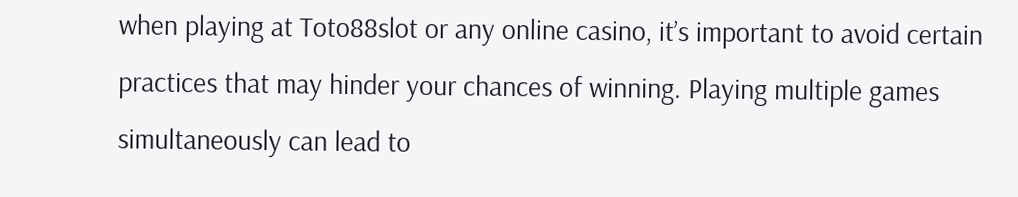when playing at Toto88slot or any online casino, it’s important to avoid certain practices that may hinder your chances of winning. Playing multiple games simultaneously can lead to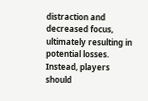distraction and decreased focus, ultimately resulting in potential losses. Instead, players should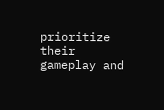prioritize their gameplay and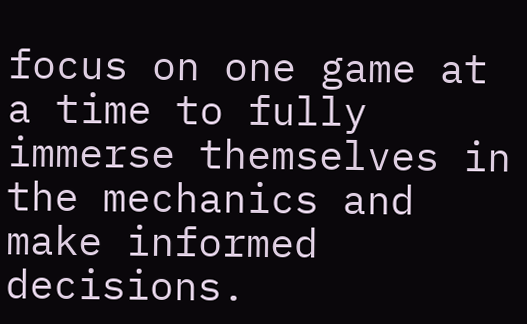focus on one game at a time to fully immerse themselves in the mechanics and make informed decisions.